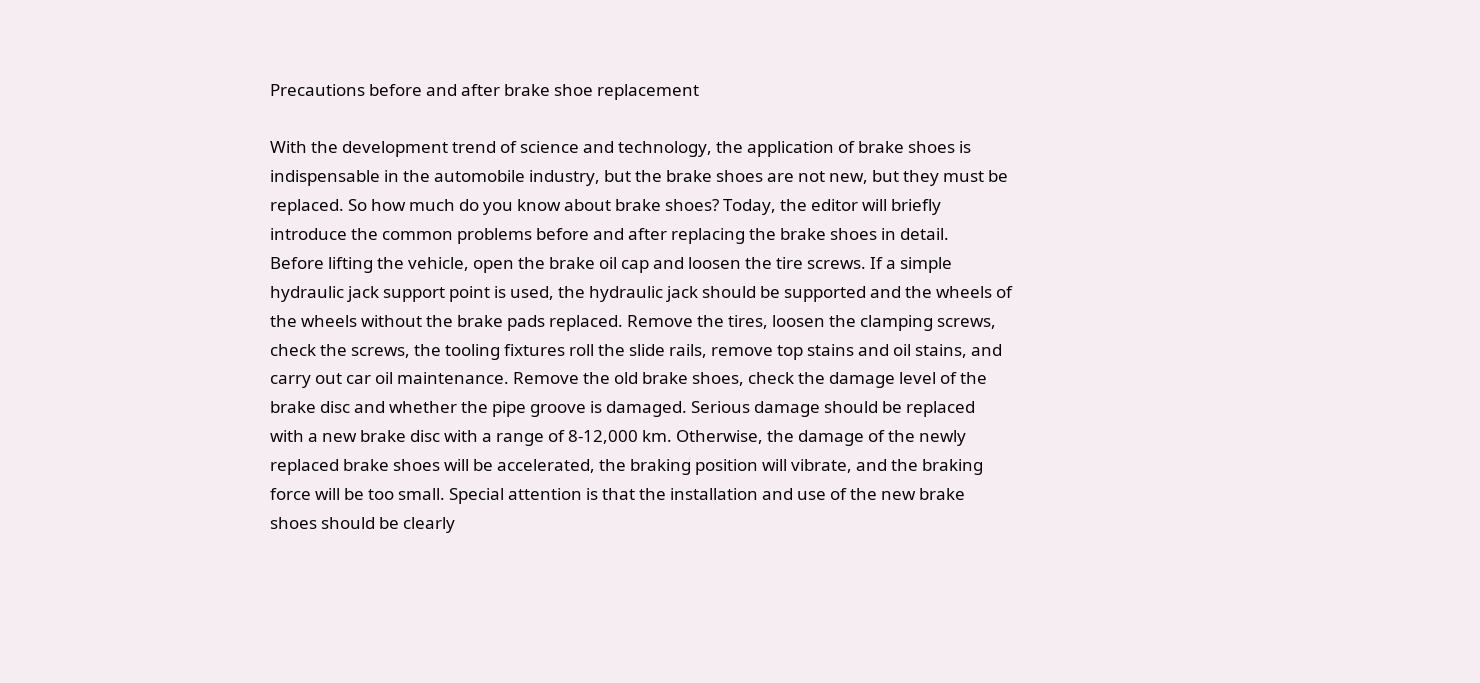Precautions before and after brake shoe replacement

With the development trend of science and technology, the application of brake shoes is indispensable in the automobile industry, but the brake shoes are not new, but they must be replaced. So how much do you know about brake shoes? Today, the editor will briefly introduce the common problems before and after replacing the brake shoes in detail.
Before lifting the vehicle, open the brake oil cap and loosen the tire screws. If a simple hydraulic jack support point is used, the hydraulic jack should be supported and the wheels of the wheels without the brake pads replaced. Remove the tires, loosen the clamping screws, check the screws, the tooling fixtures roll the slide rails, remove top stains and oil stains, and carry out car oil maintenance. Remove the old brake shoes, check the damage level of the brake disc and whether the pipe groove is damaged. Serious damage should be replaced with a new brake disc with a range of 8-12,000 km. Otherwise, the damage of the newly replaced brake shoes will be accelerated, the braking position will vibrate, and the braking force will be too small. Special attention is that the installation and use of the new brake shoes should be clearly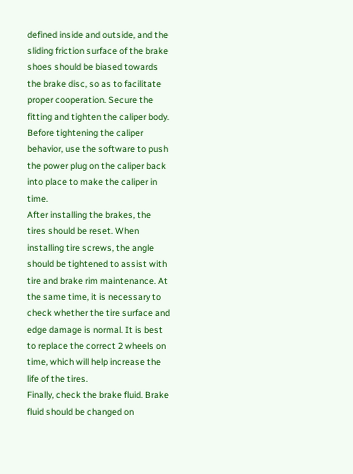defined inside and outside, and the sliding friction surface of the brake shoes should be biased towards the brake disc, so as to facilitate proper cooperation. Secure the fitting and tighten the caliper body. Before tightening the caliper behavior, use the software to push the power plug on the caliper back into place to make the caliper in time.
After installing the brakes, the tires should be reset. When installing tire screws, the angle should be tightened to assist with tire and brake rim maintenance. At the same time, it is necessary to check whether the tire surface and edge damage is normal. It is best to replace the correct 2 wheels on time, which will help increase the life of the tires.
Finally, check the brake fluid. Brake fluid should be changed on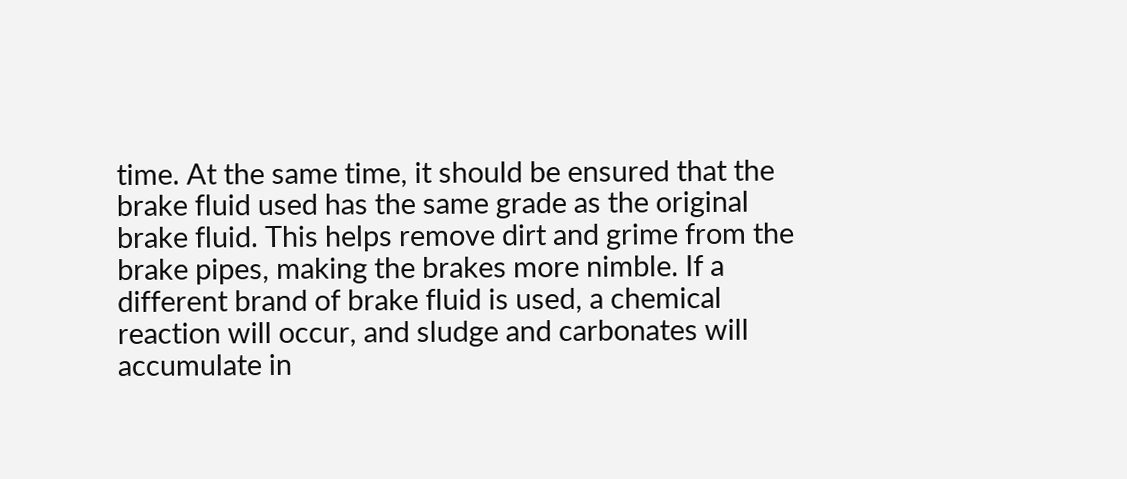time. At the same time, it should be ensured that the brake fluid used has the same grade as the original brake fluid. This helps remove dirt and grime from the brake pipes, making the brakes more nimble. If a different brand of brake fluid is used, a chemical reaction will occur, and sludge and carbonates will accumulate in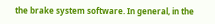the brake system software. In general, in the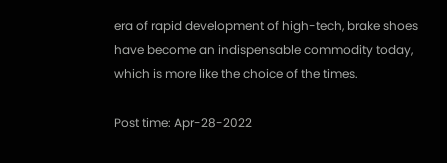era of rapid development of high-tech, brake shoes have become an indispensable commodity today, which is more like the choice of the times.

Post time: Apr-28-2022